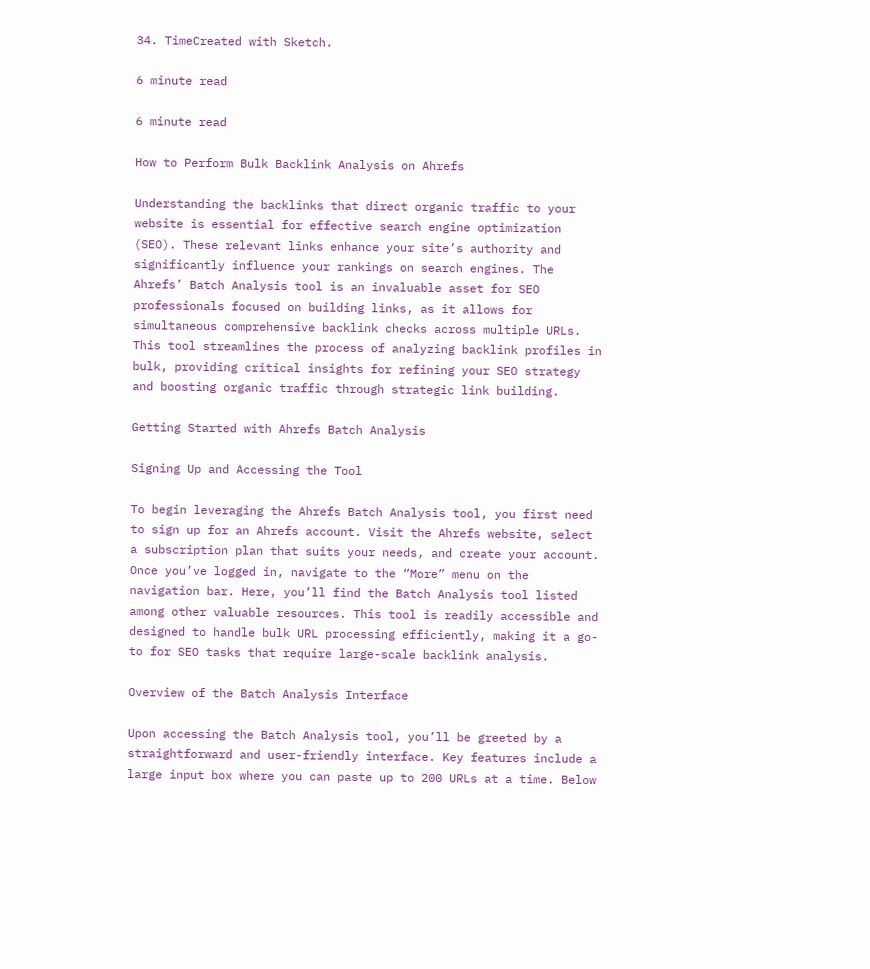34. TimeCreated with Sketch.

6 minute read

6 minute read

How to Perform Bulk Backlink Analysis on Ahrefs

Understanding the backlinks that direct organic traffic to your website is essential for effective search engine optimization (SEO). These relevant links enhance your site’s authority and significantly influence your rankings on search engines. The Ahrefs’ Batch Analysis tool is an invaluable asset for SEO professionals focused on building links, as it allows for simultaneous comprehensive backlink checks across multiple URLs. This tool streamlines the process of analyzing backlink profiles in bulk, providing critical insights for refining your SEO strategy and boosting organic traffic through strategic link building.

Getting Started with Ahrefs Batch Analysis

Signing Up and Accessing the Tool

To begin leveraging the Ahrefs Batch Analysis tool, you first need to sign up for an Ahrefs account. Visit the Ahrefs website, select a subscription plan that suits your needs, and create your account. Once you’ve logged in, navigate to the “More” menu on the navigation bar. Here, you’ll find the Batch Analysis tool listed among other valuable resources. This tool is readily accessible and designed to handle bulk URL processing efficiently, making it a go-to for SEO tasks that require large-scale backlink analysis.

Overview of the Batch Analysis Interface

Upon accessing the Batch Analysis tool, you’ll be greeted by a straightforward and user-friendly interface. Key features include a large input box where you can paste up to 200 URLs at a time. Below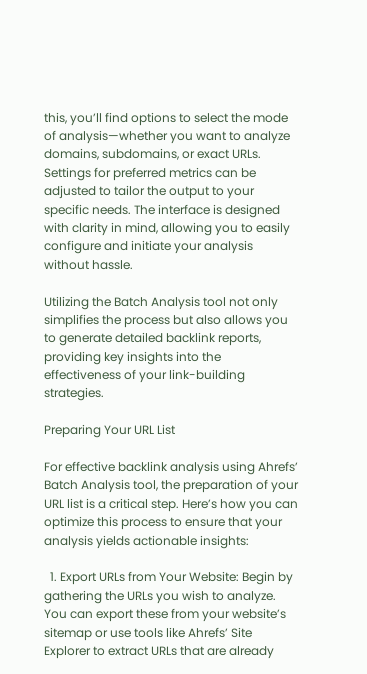this, you’ll find options to select the mode of analysis—whether you want to analyze domains, subdomains, or exact URLs. Settings for preferred metrics can be adjusted to tailor the output to your specific needs. The interface is designed with clarity in mind, allowing you to easily configure and initiate your analysis without hassle.

Utilizing the Batch Analysis tool not only simplifies the process but also allows you to generate detailed backlink reports, providing key insights into the effectiveness of your link-building strategies.

Preparing Your URL List

For effective backlink analysis using Ahrefs’ Batch Analysis tool, the preparation of your URL list is a critical step. Here’s how you can optimize this process to ensure that your analysis yields actionable insights:

  1. Export URLs from Your Website: Begin by gathering the URLs you wish to analyze. You can export these from your website’s sitemap or use tools like Ahrefs’ Site Explorer to extract URLs that are already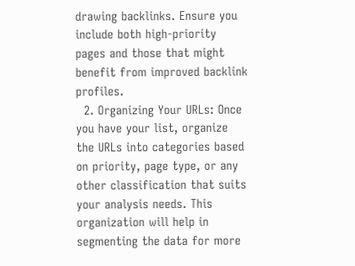drawing backlinks. Ensure you include both high-priority pages and those that might benefit from improved backlink profiles.
  2. Organizing Your URLs: Once you have your list, organize the URLs into categories based on priority, page type, or any other classification that suits your analysis needs. This organization will help in segmenting the data for more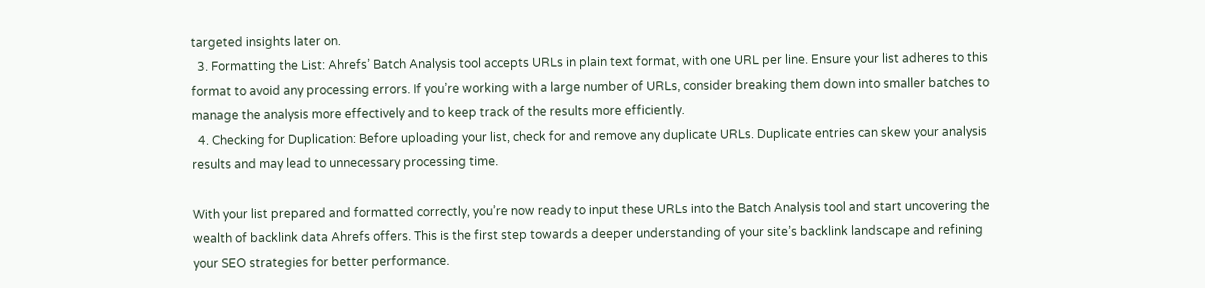targeted insights later on.
  3. Formatting the List: Ahrefs’ Batch Analysis tool accepts URLs in plain text format, with one URL per line. Ensure your list adheres to this format to avoid any processing errors. If you’re working with a large number of URLs, consider breaking them down into smaller batches to manage the analysis more effectively and to keep track of the results more efficiently.
  4. Checking for Duplication: Before uploading your list, check for and remove any duplicate URLs. Duplicate entries can skew your analysis results and may lead to unnecessary processing time.

With your list prepared and formatted correctly, you’re now ready to input these URLs into the Batch Analysis tool and start uncovering the wealth of backlink data Ahrefs offers. This is the first step towards a deeper understanding of your site’s backlink landscape and refining your SEO strategies for better performance.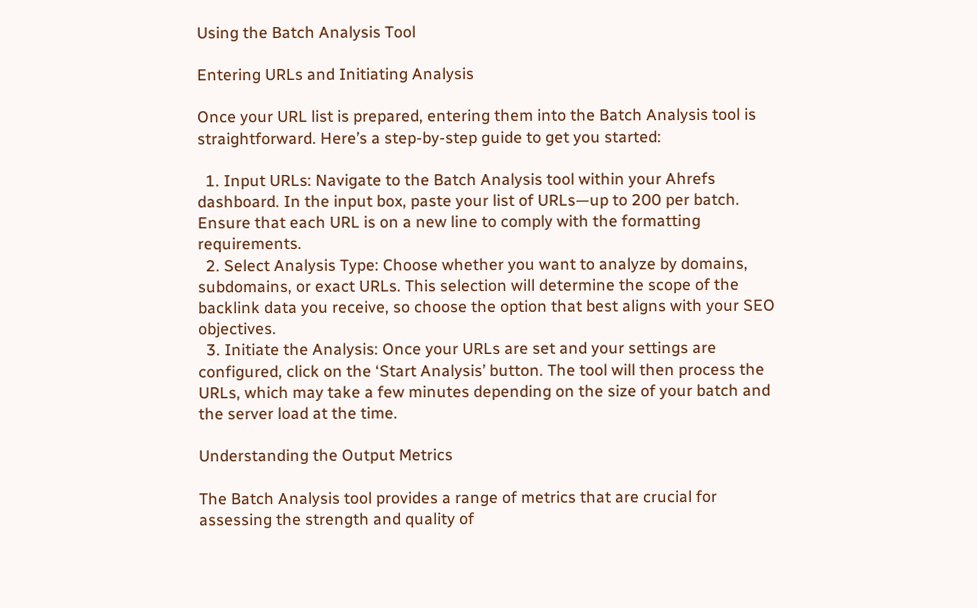Using the Batch Analysis Tool

Entering URLs and Initiating Analysis

Once your URL list is prepared, entering them into the Batch Analysis tool is straightforward. Here’s a step-by-step guide to get you started:

  1. Input URLs: Navigate to the Batch Analysis tool within your Ahrefs dashboard. In the input box, paste your list of URLs—up to 200 per batch. Ensure that each URL is on a new line to comply with the formatting requirements.
  2. Select Analysis Type: Choose whether you want to analyze by domains, subdomains, or exact URLs. This selection will determine the scope of the backlink data you receive, so choose the option that best aligns with your SEO objectives.
  3. Initiate the Analysis: Once your URLs are set and your settings are configured, click on the ‘Start Analysis’ button. The tool will then process the URLs, which may take a few minutes depending on the size of your batch and the server load at the time.

Understanding the Output Metrics

The Batch Analysis tool provides a range of metrics that are crucial for assessing the strength and quality of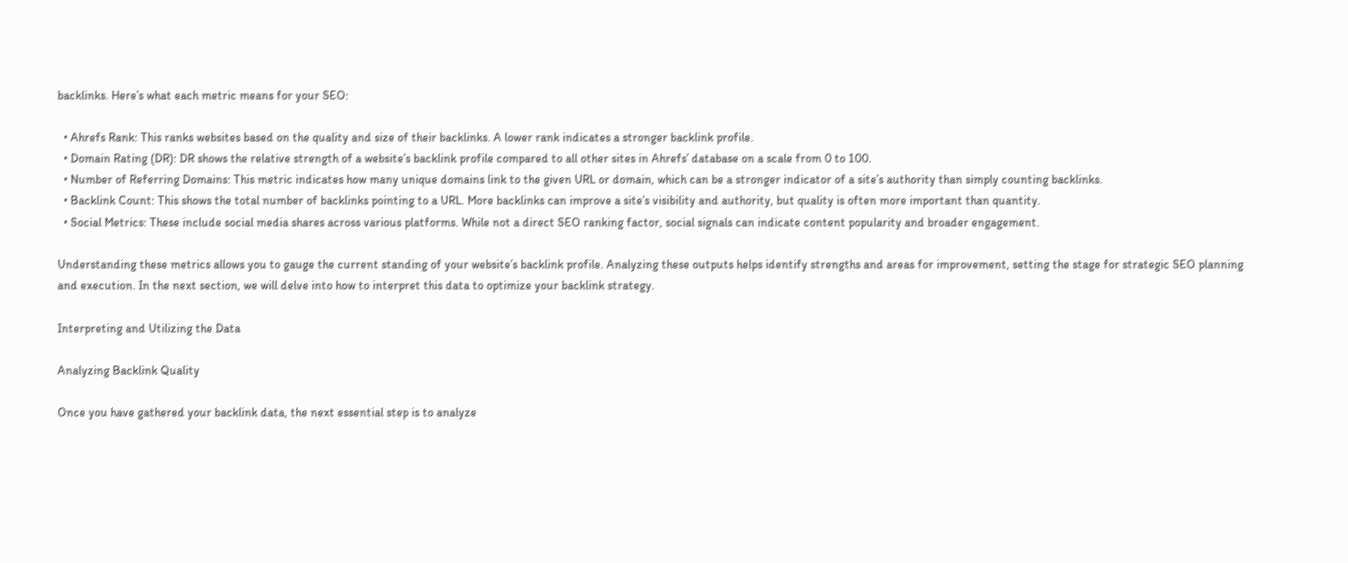backlinks. Here’s what each metric means for your SEO:

  • Ahrefs Rank: This ranks websites based on the quality and size of their backlinks. A lower rank indicates a stronger backlink profile.
  • Domain Rating (DR): DR shows the relative strength of a website’s backlink profile compared to all other sites in Ahrefs’ database on a scale from 0 to 100.
  • Number of Referring Domains: This metric indicates how many unique domains link to the given URL or domain, which can be a stronger indicator of a site’s authority than simply counting backlinks.
  • Backlink Count: This shows the total number of backlinks pointing to a URL. More backlinks can improve a site’s visibility and authority, but quality is often more important than quantity.
  • Social Metrics: These include social media shares across various platforms. While not a direct SEO ranking factor, social signals can indicate content popularity and broader engagement.

Understanding these metrics allows you to gauge the current standing of your website’s backlink profile. Analyzing these outputs helps identify strengths and areas for improvement, setting the stage for strategic SEO planning and execution. In the next section, we will delve into how to interpret this data to optimize your backlink strategy.

Interpreting and Utilizing the Data

Analyzing Backlink Quality

Once you have gathered your backlink data, the next essential step is to analyze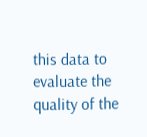this data to evaluate the quality of the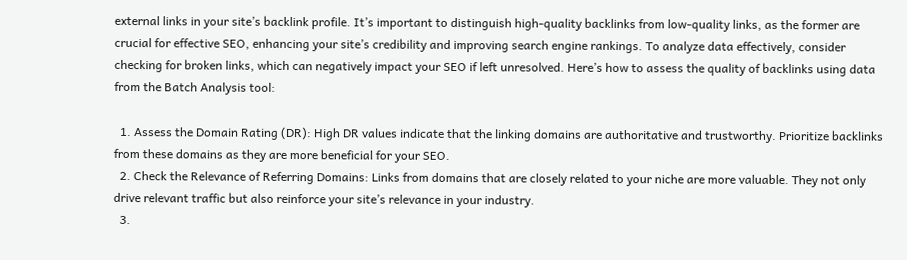external links in your site’s backlink profile. It’s important to distinguish high-quality backlinks from low-quality links, as the former are crucial for effective SEO, enhancing your site’s credibility and improving search engine rankings. To analyze data effectively, consider checking for broken links, which can negatively impact your SEO if left unresolved. Here’s how to assess the quality of backlinks using data from the Batch Analysis tool:

  1. Assess the Domain Rating (DR): High DR values indicate that the linking domains are authoritative and trustworthy. Prioritize backlinks from these domains as they are more beneficial for your SEO.
  2. Check the Relevance of Referring Domains: Links from domains that are closely related to your niche are more valuable. They not only drive relevant traffic but also reinforce your site’s relevance in your industry.
  3.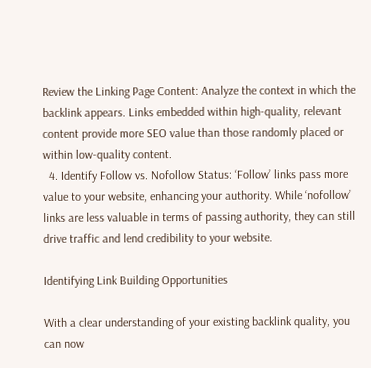Review the Linking Page Content: Analyze the context in which the backlink appears. Links embedded within high-quality, relevant content provide more SEO value than those randomly placed or within low-quality content.
  4. Identify Follow vs. Nofollow Status: ‘Follow’ links pass more value to your website, enhancing your authority. While ‘nofollow’ links are less valuable in terms of passing authority, they can still drive traffic and lend credibility to your website.

Identifying Link Building Opportunities

With a clear understanding of your existing backlink quality, you can now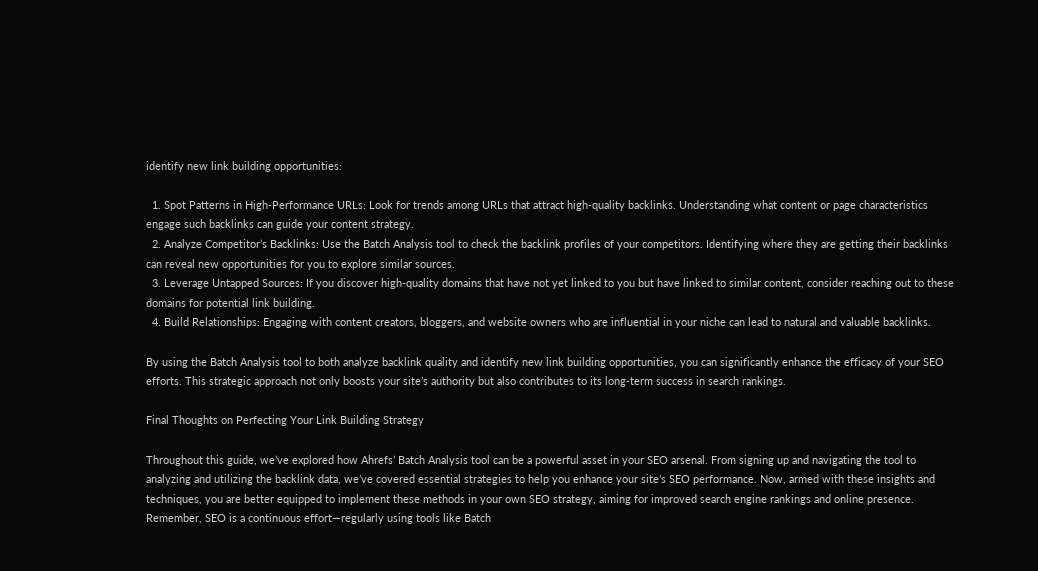identify new link building opportunities:

  1. Spot Patterns in High-Performance URLs: Look for trends among URLs that attract high-quality backlinks. Understanding what content or page characteristics engage such backlinks can guide your content strategy.
  2. Analyze Competitor’s Backlinks: Use the Batch Analysis tool to check the backlink profiles of your competitors. Identifying where they are getting their backlinks can reveal new opportunities for you to explore similar sources.
  3. Leverage Untapped Sources: If you discover high-quality domains that have not yet linked to you but have linked to similar content, consider reaching out to these domains for potential link building.
  4. Build Relationships: Engaging with content creators, bloggers, and website owners who are influential in your niche can lead to natural and valuable backlinks.

By using the Batch Analysis tool to both analyze backlink quality and identify new link building opportunities, you can significantly enhance the efficacy of your SEO efforts. This strategic approach not only boosts your site’s authority but also contributes to its long-term success in search rankings.

Final Thoughts on Perfecting Your Link Building Strategy

Throughout this guide, we’ve explored how Ahrefs’ Batch Analysis tool can be a powerful asset in your SEO arsenal. From signing up and navigating the tool to analyzing and utilizing the backlink data, we’ve covered essential strategies to help you enhance your site’s SEO performance. Now, armed with these insights and techniques, you are better equipped to implement these methods in your own SEO strategy, aiming for improved search engine rankings and online presence. Remember, SEO is a continuous effort—regularly using tools like Batch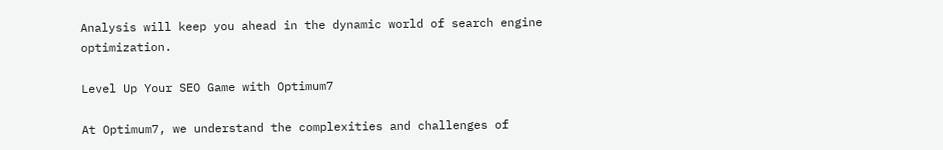Analysis will keep you ahead in the dynamic world of search engine optimization.

Level Up Your SEO Game with Optimum7

At Optimum7, we understand the complexities and challenges of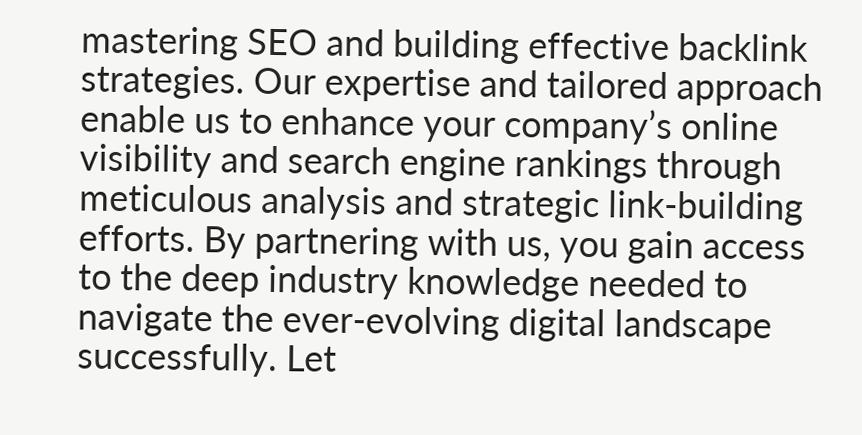mastering SEO and building effective backlink strategies. Our expertise and tailored approach enable us to enhance your company’s online visibility and search engine rankings through meticulous analysis and strategic link-building efforts. By partnering with us, you gain access to the deep industry knowledge needed to navigate the ever-evolving digital landscape successfully. Let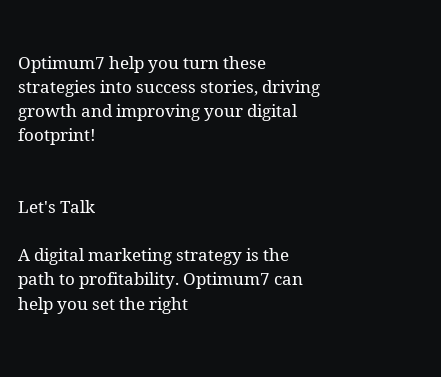Optimum7 help you turn these strategies into success stories, driving growth and improving your digital footprint!


Let's Talk

A digital marketing strategy is the path to profitability. Optimum7 can help you set the right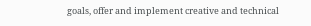goals, offer and implement creative and technical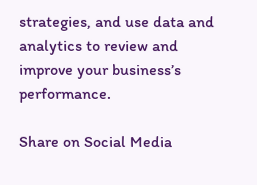strategies, and use data and analytics to review and improve your business’s performance.

Share on Social Media